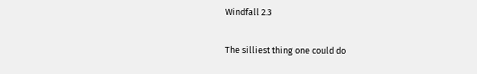Windfall 2.3

The silliest thing one could do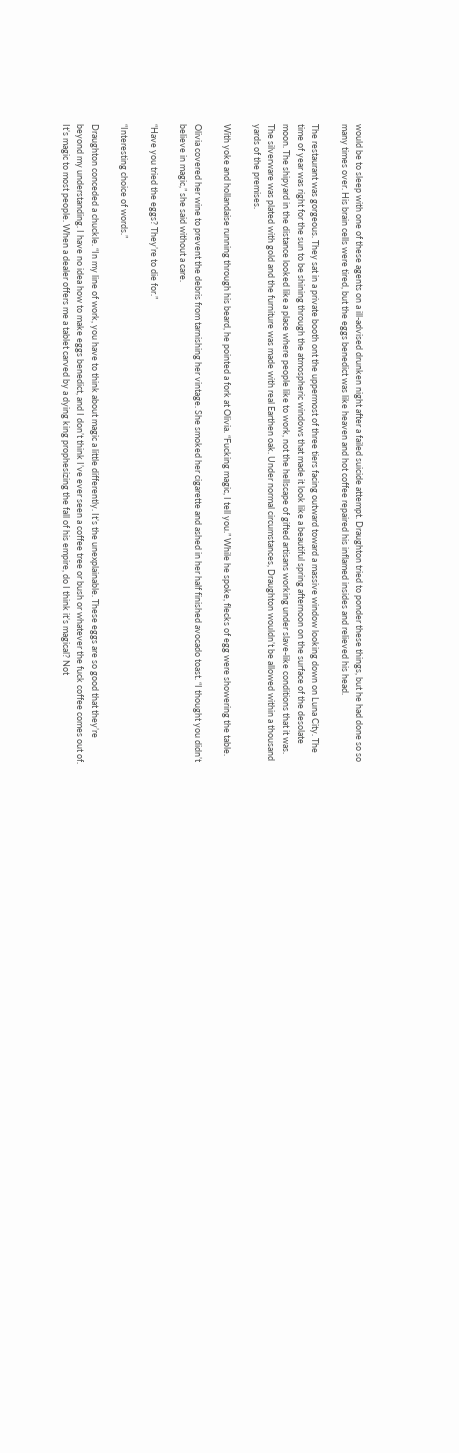would be to sleep with one of these agents on a ill-advised drunken night after a failed suicide attempt. Draughton tried to ponder these things, but he had done so so many times over. His brain cells were tired, but the eggs benedict was like heaven and hot coffee repaired his inflamed insides and relieved his head.

The restaurant was gorgeous. They sat in a private booth ont the uppermost of three tiers facing outward toward a massive window looking down on Luna City. The time of year was right for the sun to be shining through the atmospheric windows that made it look like a beautiful spring afternoon on the surface of the desolate moon. The shipyard in the distance looked like a place where people like to work, not the hellscape of gifted artisans working under slave-like conditions that it was. The silverware was plated with gold and the furniture was made with real Earthen oak. Under normal circumstances, Draughton wouldn’t be allowed within a thousand yards of the premises.

With yoke and hollandaise running through his beard, he pointed a fork at Olivia. “Fucking magic, I tell you.” While he spoke, flecks of egg were showering the table.

Olivia covered her wine to prevent the debris from tarnishing her vintage. She smoked her cigarette and ashed in her half finished avocado toast. “I thought you didn’t believe in magic,” she said without a care.

“Have you tried the eggs? They’re to die for.”

“Interesting choice of words.”

Draughton conceded a chuckle. “In my line of work, you have to think about magic a little differently. It’s the unexplainable. These eggs are so good that they’re beyond my understanding. I have no idea how to make eggs benedict, and I don’t think I’ve ever seen a coffee tree or bush or whatever the fuck coffee comes out of. It’s magic to most people. When a dealer offers me a tablet carved by a dying king prophesizing the fall of his empire, do I think it’s magical? Not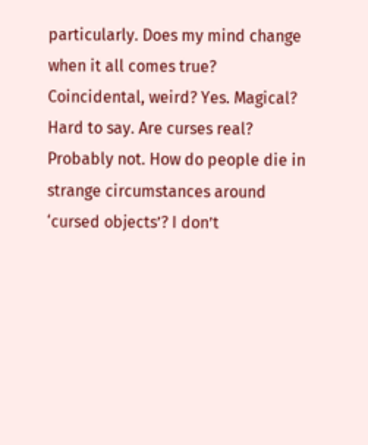particularly. Does my mind change when it all comes true? Coincidental, weird? Yes. Magical? Hard to say. Are curses real? Probably not. How do people die in strange circumstances around ‘cursed objects’? I don’t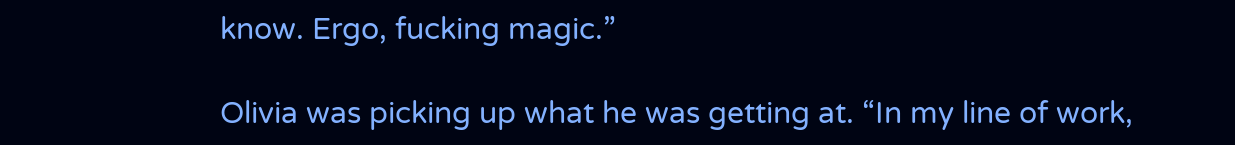know. Ergo, fucking magic.”

Olivia was picking up what he was getting at. “In my line of work,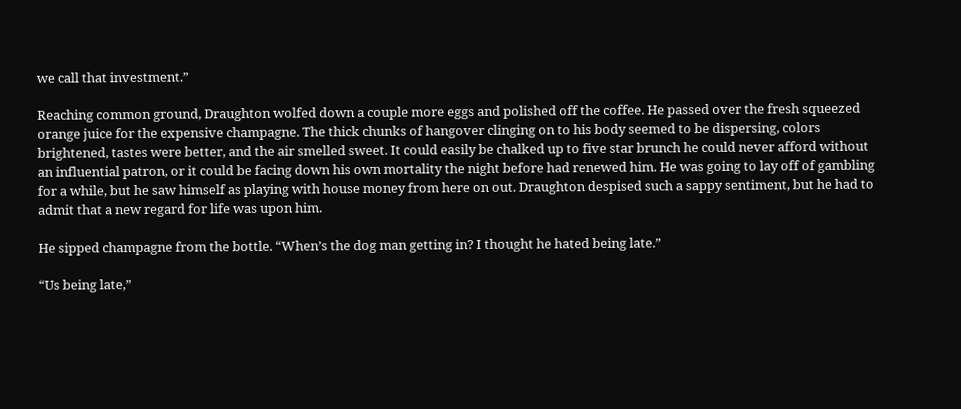we call that investment.”

Reaching common ground, Draughton wolfed down a couple more eggs and polished off the coffee. He passed over the fresh squeezed orange juice for the expensive champagne. The thick chunks of hangover clinging on to his body seemed to be dispersing, colors brightened, tastes were better, and the air smelled sweet. It could easily be chalked up to five star brunch he could never afford without an influential patron, or it could be facing down his own mortality the night before had renewed him. He was going to lay off of gambling for a while, but he saw himself as playing with house money from here on out. Draughton despised such a sappy sentiment, but he had to admit that a new regard for life was upon him.

He sipped champagne from the bottle. “When’s the dog man getting in? I thought he hated being late.”

“Us being late,”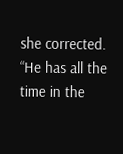she corrected. “He has all the time in the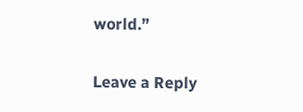world.”

Leave a Reply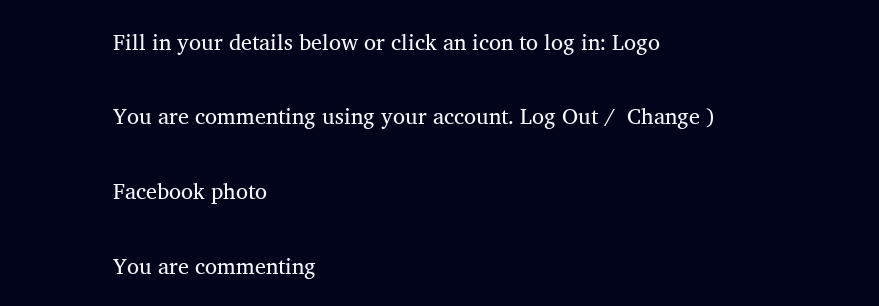Fill in your details below or click an icon to log in: Logo

You are commenting using your account. Log Out /  Change )

Facebook photo

You are commenting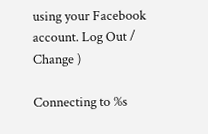using your Facebook account. Log Out /  Change )

Connecting to %s